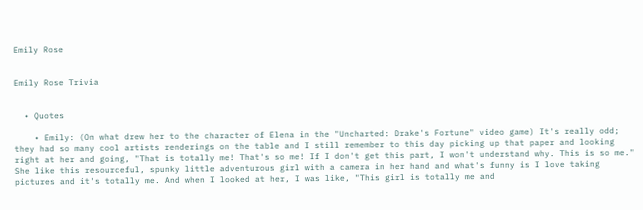Emily Rose


Emily Rose Trivia


  • Quotes

    • Emily: (On what drew her to the character of Elena in the "Uncharted: Drake's Fortune" video game) It's really odd; they had so many cool artists renderings on the table and I still remember to this day picking up that paper and looking right at her and going, "That is totally me! That's so me! If I don't get this part, I won't understand why. This is so me." She like this resourceful, spunky little adventurous girl with a camera in her hand and what's funny is I love taking pictures and it's totally me. And when I looked at her, I was like, "This girl is totally me and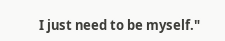I just need to be myself."